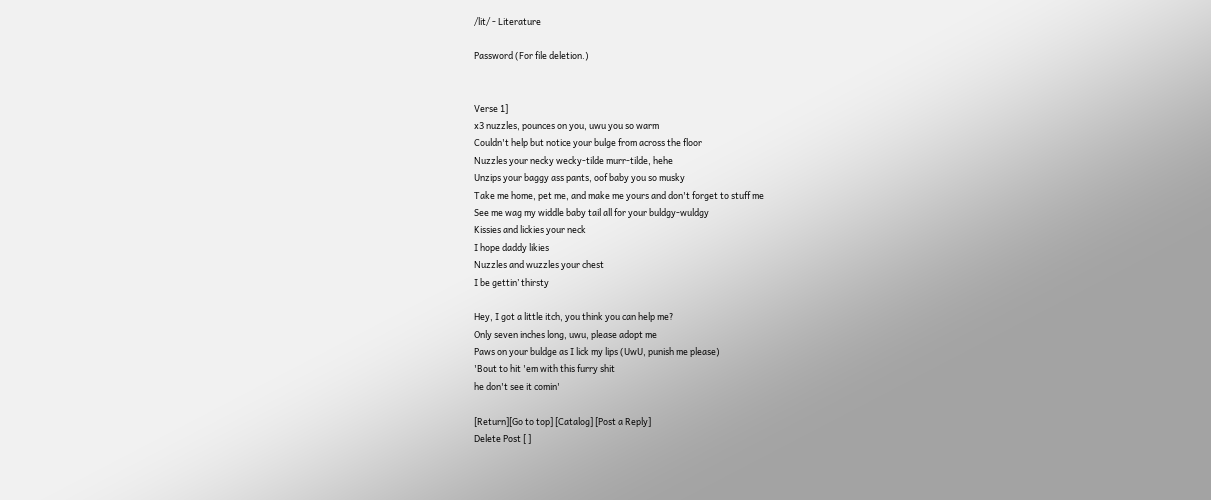/lit/ - Literature

Password (For file deletion.)


Verse 1]
x3 nuzzles, pounces on you, uwu you so warm
Couldn't help but notice your bulge from across the floor
Nuzzles your necky wecky-tilde murr-tilde, hehe
Unzips your baggy ass pants, oof baby you so musky
Take me home, pet me, and make me yours and don't forget to stuff me
See me wag my widdle baby tail all for your buldgy-wuldgy
Kissies and lickies your neck
I hope daddy likies
Nuzzles and wuzzles your chest
I be gettin’ thirsty

Hey, I got a little itch, you think you can help me?
Only seven inches long, uwu, please adopt me
Paws on your buldge as I lick my lips (UwU, punish me please)
'Bout to hit 'em with this furry shit
he don't see it comin'

[Return][Go to top] [Catalog] [Post a Reply]
Delete Post [ ]